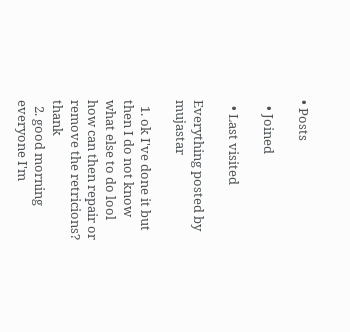• Posts

  • Joined

  • Last visited

Everything posted by mujastar

  1. ok I've done it but then I do not know what else to do lool how can then repair or remove the retricions? thank
  2. good morning everyone I'm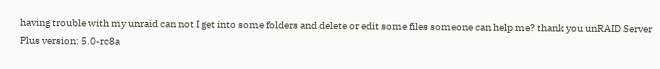having trouble with my unraid can not I get into some folders and delete or edit some files someone can help me? thank you unRAID Server Plus version: 5.0-rc8a